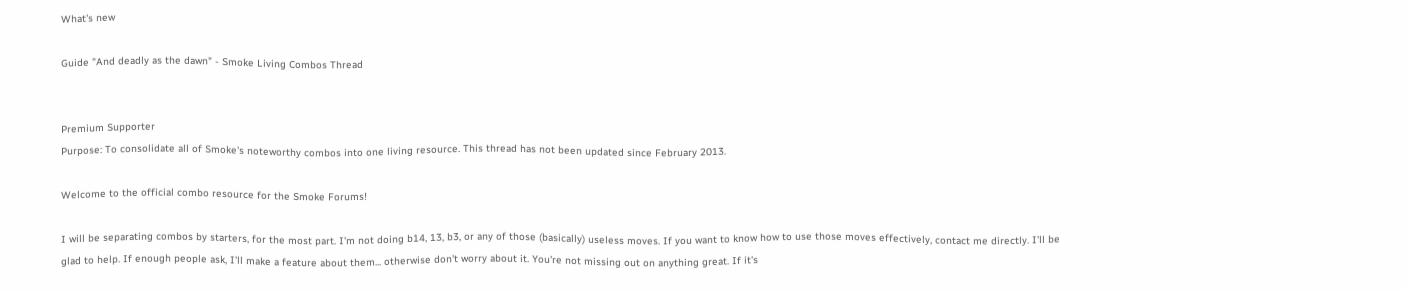What's new

Guide "And deadly as the dawn" - Smoke Living Combos Thread


Premium Supporter
Purpose: To consolidate all of Smoke's noteworthy combos into one living resource. This thread has not been updated since February 2013.

Welcome to the official combo resource for the Smoke Forums!

I will be separating combos by starters, for the most part. I'm not doing b14, 13, b3, or any of those (basically) useless moves. If you want to know how to use those moves effectively, contact me directly. I'll be glad to help. If enough people ask, I'll make a feature about them... otherwise don't worry about it. You're not missing out on anything great. If it's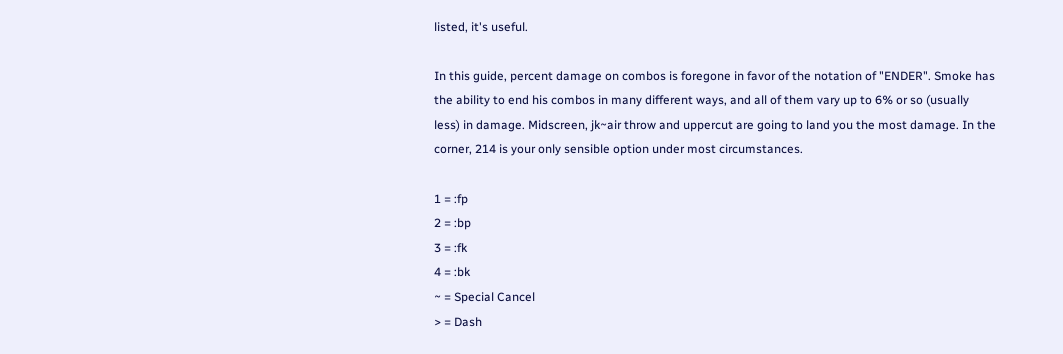listed, it's useful.

In this guide, percent damage on combos is foregone in favor of the notation of "ENDER". Smoke has the ability to end his combos in many different ways, and all of them vary up to 6% or so (usually less) in damage. Midscreen, jk~air throw and uppercut are going to land you the most damage. In the corner, 214 is your only sensible option under most circumstances.

1 = :fp
2 = :bp
3 = :fk
4 = :bk
~ = Special Cancel
> = Dash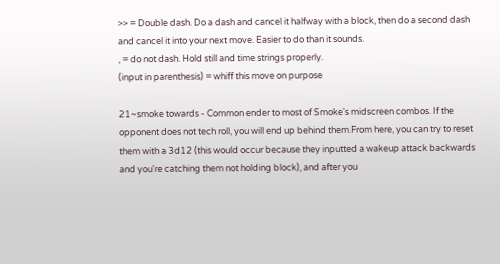>> = Double dash. Do a dash and cancel it halfway with a block, then do a second dash and cancel it into your next move. Easier to do than it sounds.
, = do not dash. Hold still and time strings properly.
(input in parenthesis) = whiff this move on purpose

21~smoke towards - Common ender to most of Smoke's midscreen combos. If the opponent does not tech roll, you will end up behind them.From here, you can try to reset them with a 3d12 (this would occur because they inputted a wakeup attack backwards and you're catching them not holding block), and after you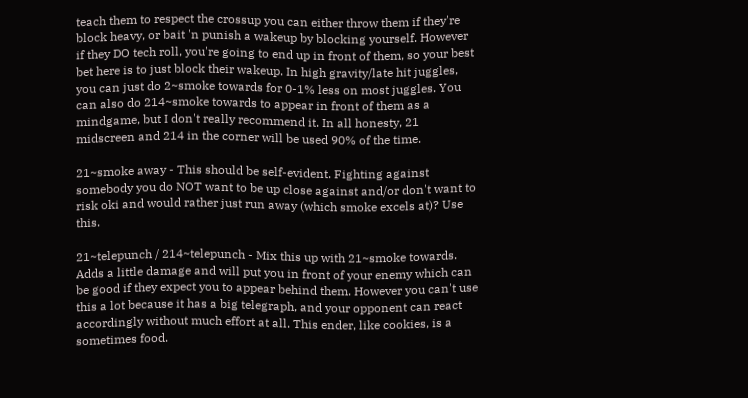teach them to respect the crossup you can either throw them if they're block heavy, or bait 'n punish a wakeup by blocking yourself. However if they DO tech roll, you're going to end up in front of them, so your best bet here is to just block their wakeup. In high gravity/late hit juggles, you can just do 2~smoke towards for 0-1% less on most juggles. You can also do 214~smoke towards to appear in front of them as a mindgame, but I don't really recommend it. In all honesty, 21 midscreen and 214 in the corner will be used 90% of the time.

21~smoke away - This should be self-evident. Fighting against somebody you do NOT want to be up close against and/or don't want to risk oki and would rather just run away (which smoke excels at)? Use this.

21~telepunch / 214~telepunch - Mix this up with 21~smoke towards. Adds a little damage and will put you in front of your enemy which can be good if they expect you to appear behind them. However you can't use this a lot because it has a big telegraph, and your opponent can react accordingly without much effort at all. This ender, like cookies, is a sometimes food.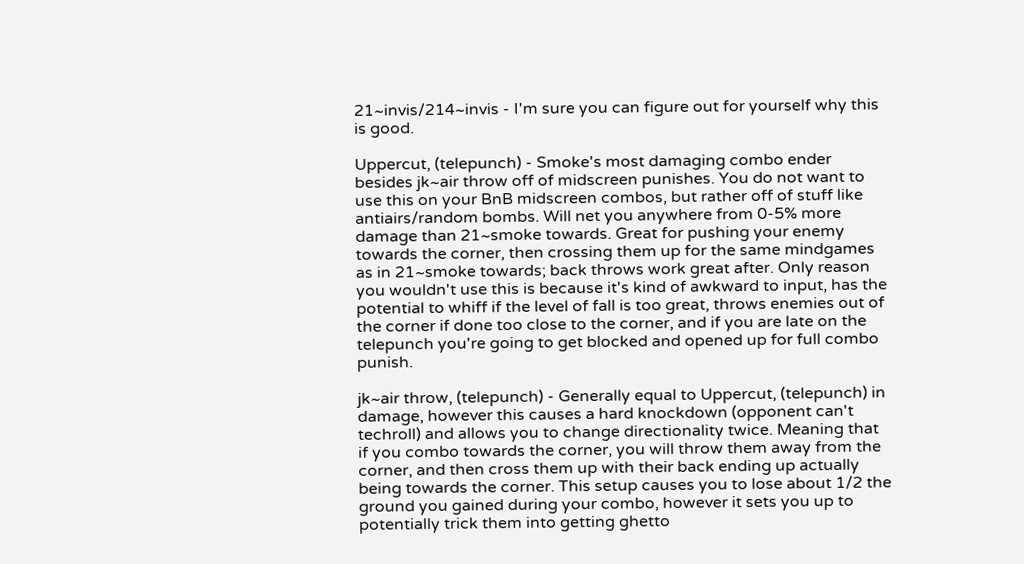21~invis/214~invis - I'm sure you can figure out for yourself why this is good.

Uppercut, (telepunch) - Smoke's most damaging combo ender besides jk~air throw off of midscreen punishes. You do not want to use this on your BnB midscreen combos, but rather off of stuff like antiairs/random bombs. Will net you anywhere from 0-5% more damage than 21~smoke towards. Great for pushing your enemy towards the corner, then crossing them up for the same mindgames as in 21~smoke towards; back throws work great after. Only reason you wouldn't use this is because it's kind of awkward to input, has the potential to whiff if the level of fall is too great, throws enemies out of the corner if done too close to the corner, and if you are late on the telepunch you're going to get blocked and opened up for full combo punish.

jk~air throw, (telepunch) - Generally equal to Uppercut, (telepunch) in damage, however this causes a hard knockdown (opponent can't techroll) and allows you to change directionality twice. Meaning that if you combo towards the corner, you will throw them away from the corner, and then cross them up with their back ending up actually being towards the corner. This setup causes you to lose about 1/2 the ground you gained during your combo, however it sets you up to potentially trick them into getting ghetto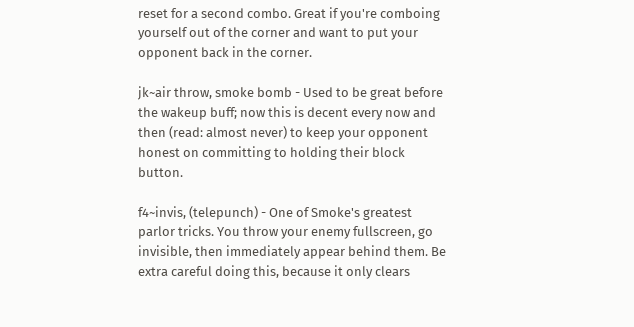reset for a second combo. Great if you're comboing yourself out of the corner and want to put your opponent back in the corner.

jk~air throw, smoke bomb - Used to be great before the wakeup buff; now this is decent every now and then (read: almost never) to keep your opponent honest on committing to holding their block button.

f4~invis, (telepunch) - One of Smoke's greatest parlor tricks. You throw your enemy fullscreen, go invisible, then immediately appear behind them. Be extra careful doing this, because it only clears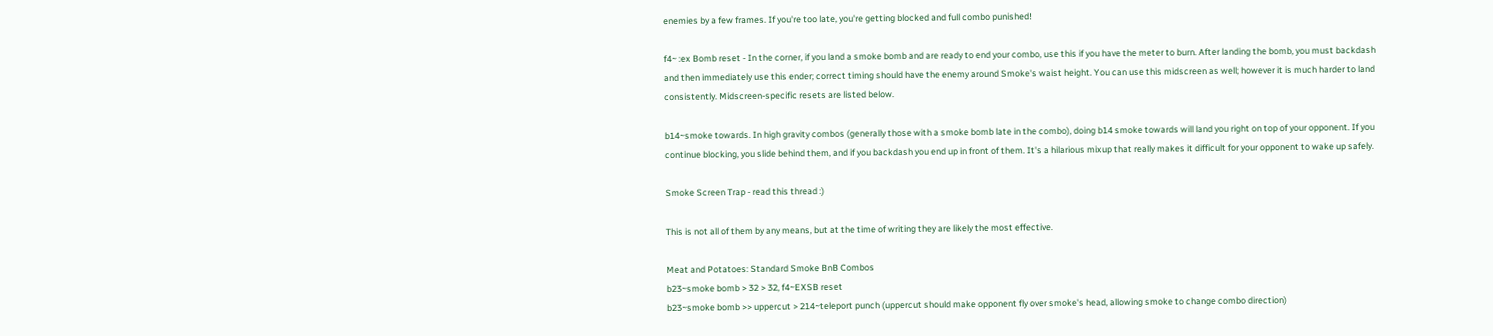enemies by a few frames. If you're too late, you're getting blocked and full combo punished!

f4~ :ex Bomb reset - In the corner, if you land a smoke bomb and are ready to end your combo, use this if you have the meter to burn. After landing the bomb, you must backdash and then immediately use this ender; correct timing should have the enemy around Smoke's waist height. You can use this midscreen as well; however it is much harder to land consistently. Midscreen-specific resets are listed below.

b14~smoke towards. In high gravity combos (generally those with a smoke bomb late in the combo), doing b14 smoke towards will land you right on top of your opponent. If you continue blocking, you slide behind them, and if you backdash you end up in front of them. It's a hilarious mixup that really makes it difficult for your opponent to wake up safely.

Smoke Screen Trap - read this thread :)

This is not all of them by any means, but at the time of writing they are likely the most effective.

Meat and Potatoes: Standard Smoke BnB Combos
b23~smoke bomb > 32 > 32, f4~EXSB reset
b23~smoke bomb >> uppercut > 214~teleport punch (uppercut should make opponent fly over smoke's head, allowing smoke to change combo direction)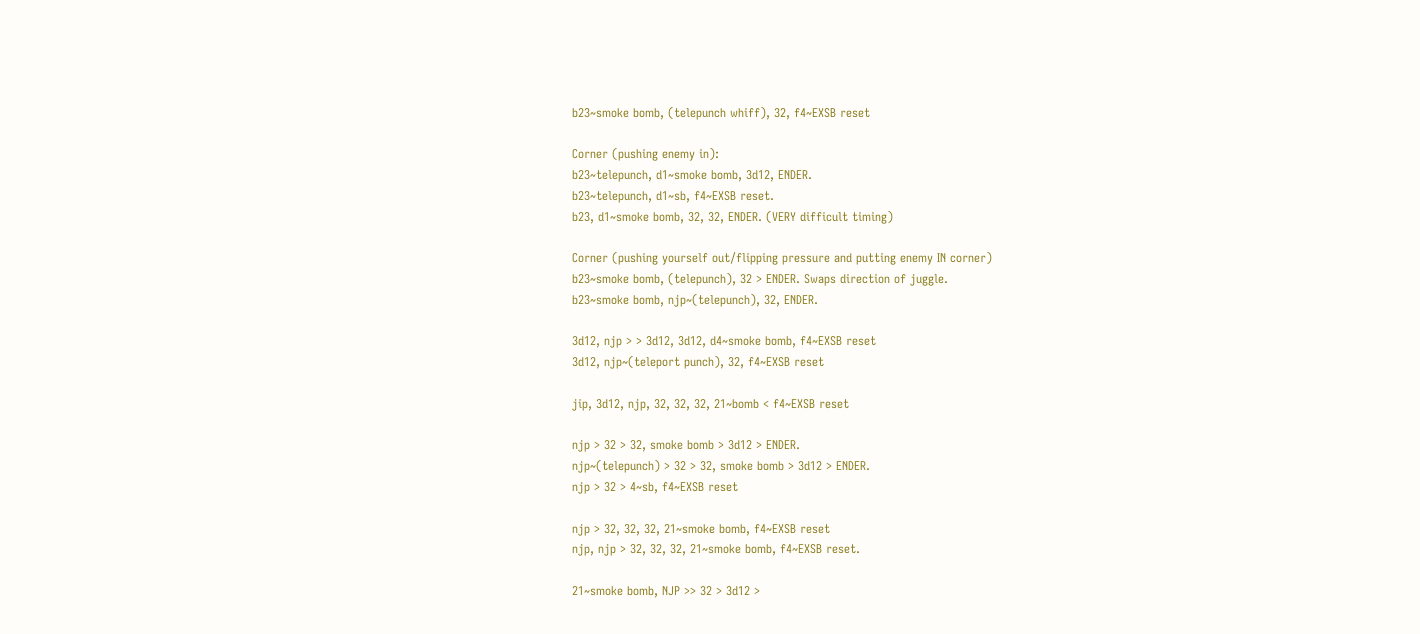b23~smoke bomb, (telepunch whiff), 32, f4~EXSB reset

Corner (pushing enemy in):
b23~telepunch, d1~smoke bomb, 3d12, ENDER.
b23~telepunch, d1~sb, f4~EXSB reset.
b23, d1~smoke bomb, 32, 32, ENDER. (VERY difficult timing)

Corner (pushing yourself out/flipping pressure and putting enemy IN corner)
b23~smoke bomb, (telepunch), 32 > ENDER. Swaps direction of juggle.
b23~smoke bomb, njp~(telepunch), 32, ENDER.

3d12, njp > > 3d12, 3d12, d4~smoke bomb, f4~EXSB reset
3d12, njp~(teleport punch), 32, f4~EXSB reset

jip, 3d12, njp, 32, 32, 32, 21~bomb < f4~EXSB reset

njp > 32 > 32, smoke bomb > 3d12 > ENDER.
njp~(telepunch) > 32 > 32, smoke bomb > 3d12 > ENDER.
njp > 32 > 4~sb, f4~EXSB reset

njp > 32, 32, 32, 21~smoke bomb, f4~EXSB reset
njp, njp > 32, 32, 32, 21~smoke bomb, f4~EXSB reset.

21~smoke bomb, NJP >> 32 > 3d12 >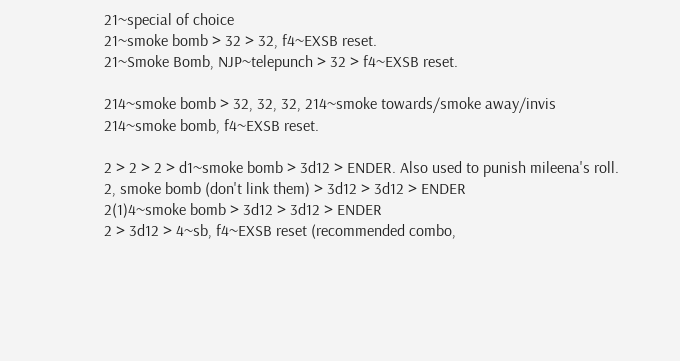21~special of choice
21~smoke bomb > 32 > 32, f4~EXSB reset.
21~Smoke Bomb, NJP~telepunch > 32 > f4~EXSB reset.

214~smoke bomb > 32, 32, 32, 214~smoke towards/smoke away/invis
214~smoke bomb, f4~EXSB reset.

2 > 2 > 2 > d1~smoke bomb > 3d12 > ENDER. Also used to punish mileena's roll.
2, smoke bomb (don't link them) > 3d12 > 3d12 > ENDER
2(1)4~smoke bomb > 3d12 > 3d12 > ENDER
2 > 3d12 > 4~sb, f4~EXSB reset (recommended combo,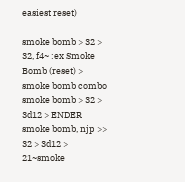easiest reset)

smoke bomb > 32 > 32, f4~ :ex Smoke Bomb (reset) > smoke bomb combo
smoke bomb > 32 > 3d12 > ENDER
smoke bomb, njp >> 32 > 3d12 > 21~smoke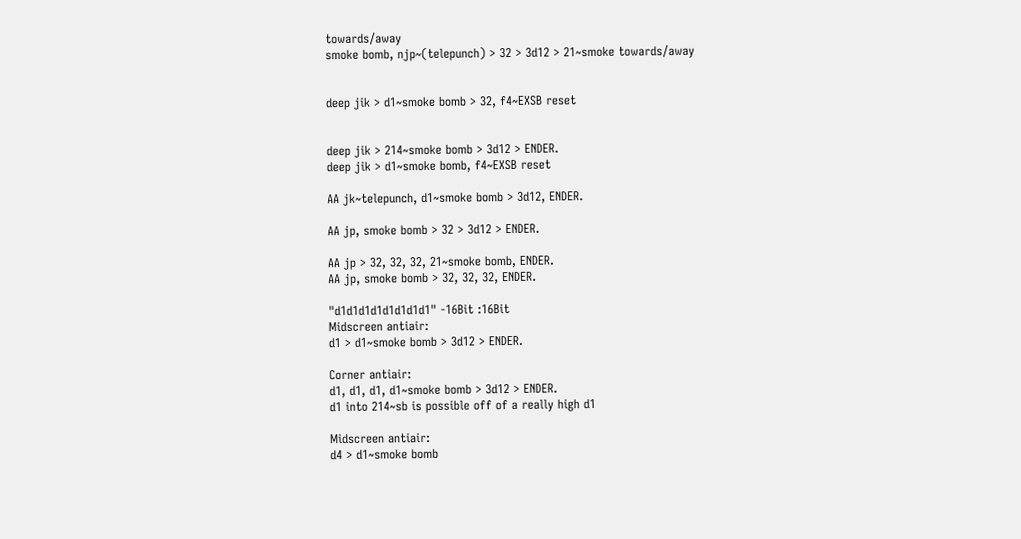towards/away
smoke bomb, njp~(telepunch) > 32 > 3d12 > 21~smoke towards/away


deep jik > d1~smoke bomb > 32, f4~EXSB reset


deep jik > 214~smoke bomb > 3d12 > ENDER.
deep jik > d1~smoke bomb, f4~EXSB reset

AA jk~telepunch, d1~smoke bomb > 3d12, ENDER.

AA jp, smoke bomb > 32 > 3d12 > ENDER.

AA jp > 32, 32, 32, 21~smoke bomb, ENDER.
AA jp, smoke bomb > 32, 32, 32, ENDER.

"d1d1d1d1d1d1d1d1" -16Bit :16Bit
Midscreen antiair:
d1 > d1~smoke bomb > 3d12 > ENDER.

Corner antiair:
d1, d1, d1, d1~smoke bomb > 3d12 > ENDER.
d1 into 214~sb is possible off of a really high d1

Midscreen antiair:
d4 > d1~smoke bomb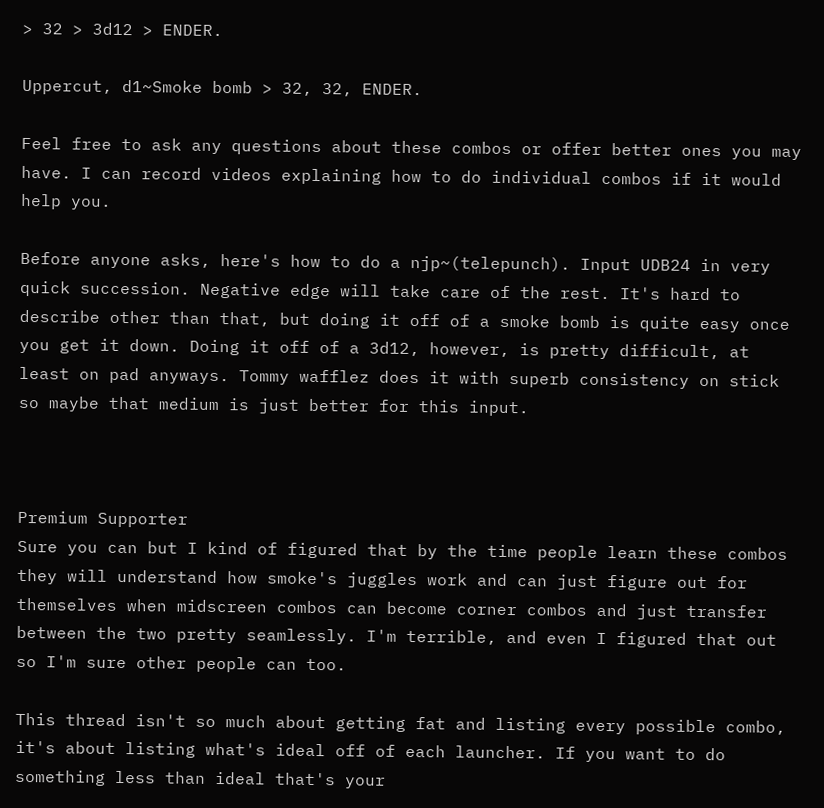> 32 > 3d12 > ENDER.

Uppercut, d1~Smoke bomb > 32, 32, ENDER.

Feel free to ask any questions about these combos or offer better ones you may have. I can record videos explaining how to do individual combos if it would help you.

Before anyone asks, here's how to do a njp~(telepunch). Input UDB24 in very quick succession. Negative edge will take care of the rest. It's hard to describe other than that, but doing it off of a smoke bomb is quite easy once you get it down. Doing it off of a 3d12, however, is pretty difficult, at least on pad anyways. Tommy wafflez does it with superb consistency on stick so maybe that medium is just better for this input.



Premium Supporter
Sure you can but I kind of figured that by the time people learn these combos they will understand how smoke's juggles work and can just figure out for themselves when midscreen combos can become corner combos and just transfer between the two pretty seamlessly. I'm terrible, and even I figured that out so I'm sure other people can too.

This thread isn't so much about getting fat and listing every possible combo, it's about listing what's ideal off of each launcher. If you want to do something less than ideal that's your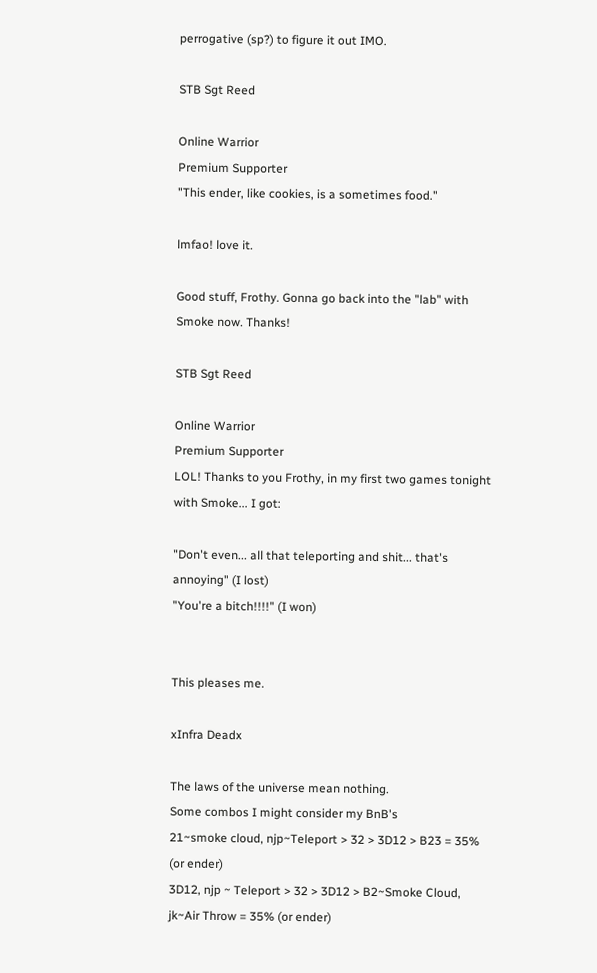perrogative (sp?) to figure it out IMO.

STB Sgt Reed

Online Warrior
Premium Supporter
"This ender, like cookies, is a sometimes food."

lmfao! love it.

Good stuff, Frothy. Gonna go back into the "lab" with Smoke now. Thanks!

STB Sgt Reed

Online Warrior
Premium Supporter
LOL! Thanks to you Frothy, in my first two games tonight with Smoke... I got:

"Don't even... all that teleporting and shit... that's annoying" (I lost)
"You're a bitch!!!!" (I won)


This pleases me.

xInfra Deadx

The laws of the universe mean nothing.
Some combos I might consider my BnB's
21~smoke cloud, njp~Teleport > 32 > 3D12 > B23 = 35% (or ender)
3D12, njp ~ Teleport > 32 > 3D12 > B2~Smoke Cloud, jk~Air Throw = 35% (or ender)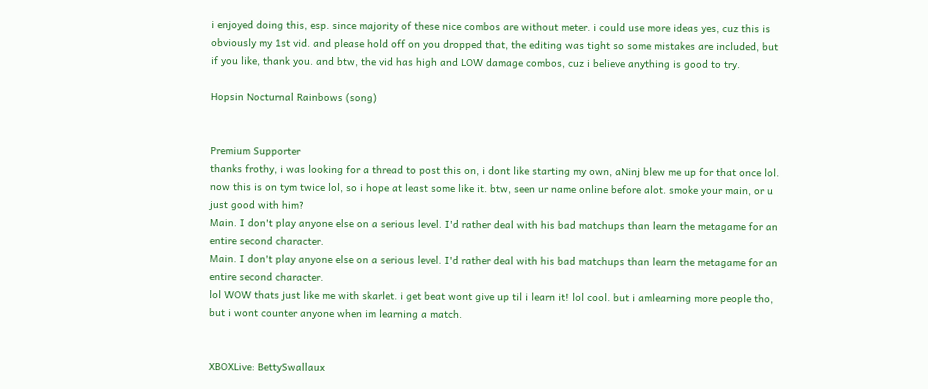i enjoyed doing this, esp. since majority of these nice combos are without meter. i could use more ideas yes, cuz this is obviously my 1st vid. and please hold off on you dropped that, the editing was tight so some mistakes are included, but if you like, thank you. and btw, the vid has high and LOW damage combos, cuz i believe anything is good to try.

Hopsin Nocturnal Rainbows (song)


Premium Supporter
thanks frothy, i was looking for a thread to post this on, i dont like starting my own, aNinj blew me up for that once lol. now this is on tym twice lol, so i hope at least some like it. btw, seen ur name online before alot. smoke your main, or u just good with him?
Main. I don't play anyone else on a serious level. I'd rather deal with his bad matchups than learn the metagame for an entire second character.
Main. I don't play anyone else on a serious level. I'd rather deal with his bad matchups than learn the metagame for an entire second character.
lol WOW thats just like me with skarlet. i get beat wont give up til i learn it! lol cool. but i amlearning more people tho, but i wont counter anyone when im learning a match.


XBOXLive: BettySwallaux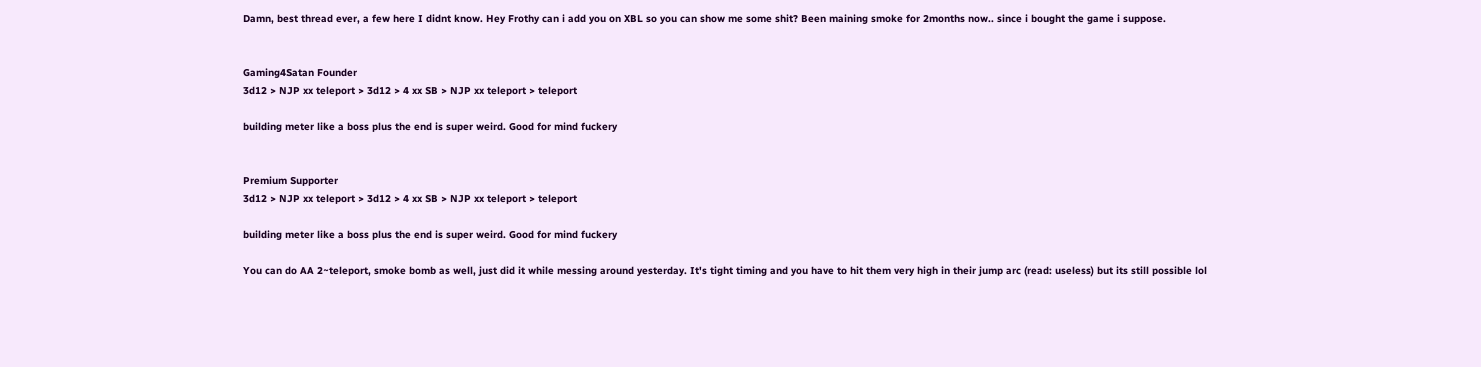Damn, best thread ever, a few here I didnt know. Hey Frothy can i add you on XBL so you can show me some shit? Been maining smoke for 2months now.. since i bought the game i suppose.


Gaming4Satan Founder
3d12 > NJP xx teleport > 3d12 > 4 xx SB > NJP xx teleport > teleport

building meter like a boss plus the end is super weird. Good for mind fuckery


Premium Supporter
3d12 > NJP xx teleport > 3d12 > 4 xx SB > NJP xx teleport > teleport

building meter like a boss plus the end is super weird. Good for mind fuckery

You can do AA 2~teleport, smoke bomb as well, just did it while messing around yesterday. It's tight timing and you have to hit them very high in their jump arc (read: useless) but its still possible lol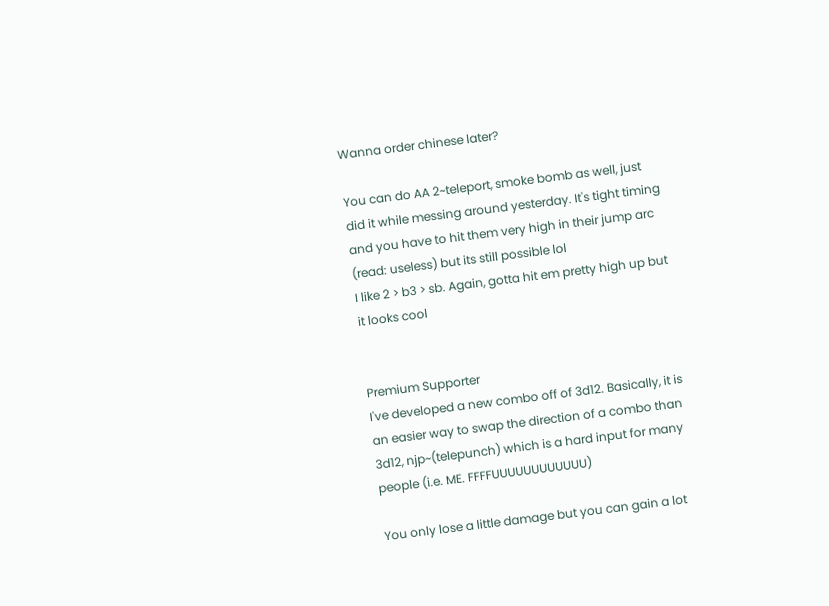Wanna order chinese later?

You can do AA 2~teleport, smoke bomb as well, just did it while messing around yesterday. It's tight timing and you have to hit them very high in their jump arc (read: useless) but its still possible lol
I like 2 > b3 > sb. Again, gotta hit em pretty high up but it looks cool


Premium Supporter
I've developed a new combo off of 3d12. Basically, it is an easier way to swap the direction of a combo than 3d12, njp~(telepunch) which is a hard input for many people (i.e. ME. FFFFUUUUUUUUUUUU)

You only lose a little damage but you can gain a lot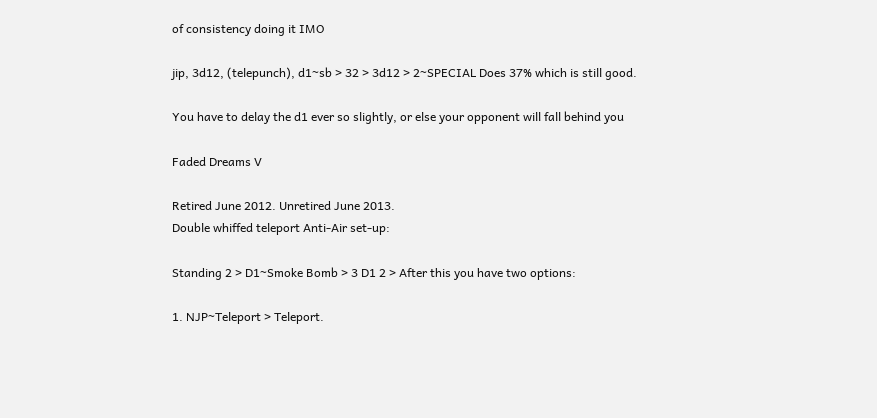of consistency doing it IMO

jip, 3d12, (telepunch), d1~sb > 32 > 3d12 > 2~SPECIAL Does 37% which is still good.

You have to delay the d1 ever so slightly, or else your opponent will fall behind you

Faded Dreams V

Retired June 2012. Unretired June 2013.
Double whiffed teleport Anti-Air set-up:

Standing 2 > D1~Smoke Bomb > 3 D1 2 > After this you have two options:

1. NJP~Teleport > Teleport.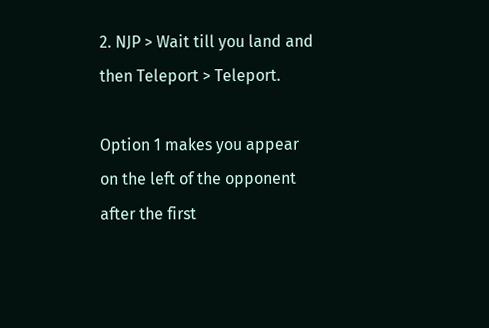2. NJP > Wait till you land and then Teleport > Teleport.

Option 1 makes you appear on the left of the opponent after the first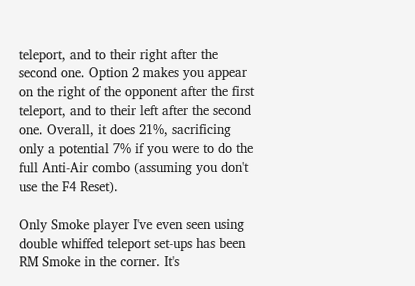teleport, and to their right after the second one. Option 2 makes you appear on the right of the opponent after the first teleport, and to their left after the second one. Overall, it does 21%, sacrificing only a potential 7% if you were to do the full Anti-Air combo (assuming you don't use the F4 Reset).

Only Smoke player I've even seen using double whiffed teleport set-ups has been RM Smoke in the corner. It's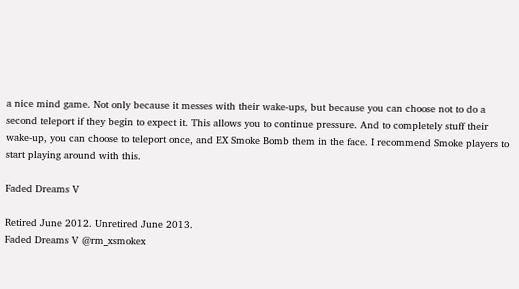a nice mind game. Not only because it messes with their wake-ups, but because you can choose not to do a second teleport if they begin to expect it. This allows you to continue pressure. And to completely stuff their wake-up, you can choose to teleport once, and EX Smoke Bomb them in the face. I recommend Smoke players to start playing around with this.

Faded Dreams V

Retired June 2012. Unretired June 2013.
Faded Dreams V @rm_xsmokex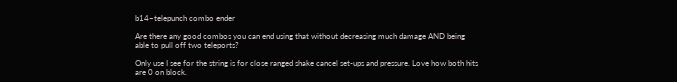b14~telepunch combo ender

Are there any good combos you can end using that without decreasing much damage AND being able to pull off two teleports?

Only use I see for the string is for close ranged shake cancel set-ups and pressure. Love how both hits are 0 on block.